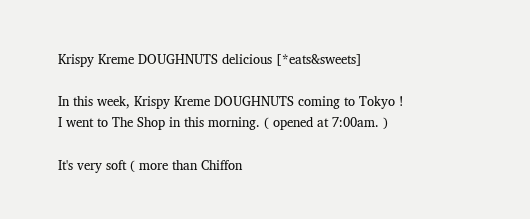Krispy Kreme DOUGHNUTS delicious [*eats&sweets]

In this week, Krispy Kreme DOUGHNUTS coming to Tokyo !
I went to The Shop in this morning. ( opened at 7:00am. )

It's very soft ( more than Chiffon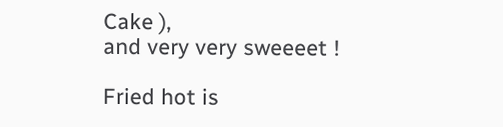Cake ),
and very very sweeeet !

Fried hot is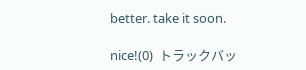better. take it soon.

nice!(0)  トラックバッ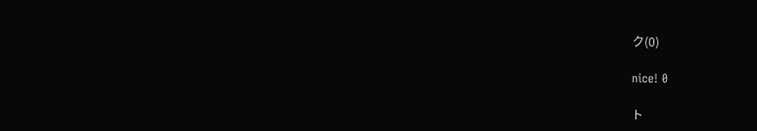ク(0)

nice! 0

ト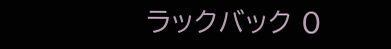ラックバック 0